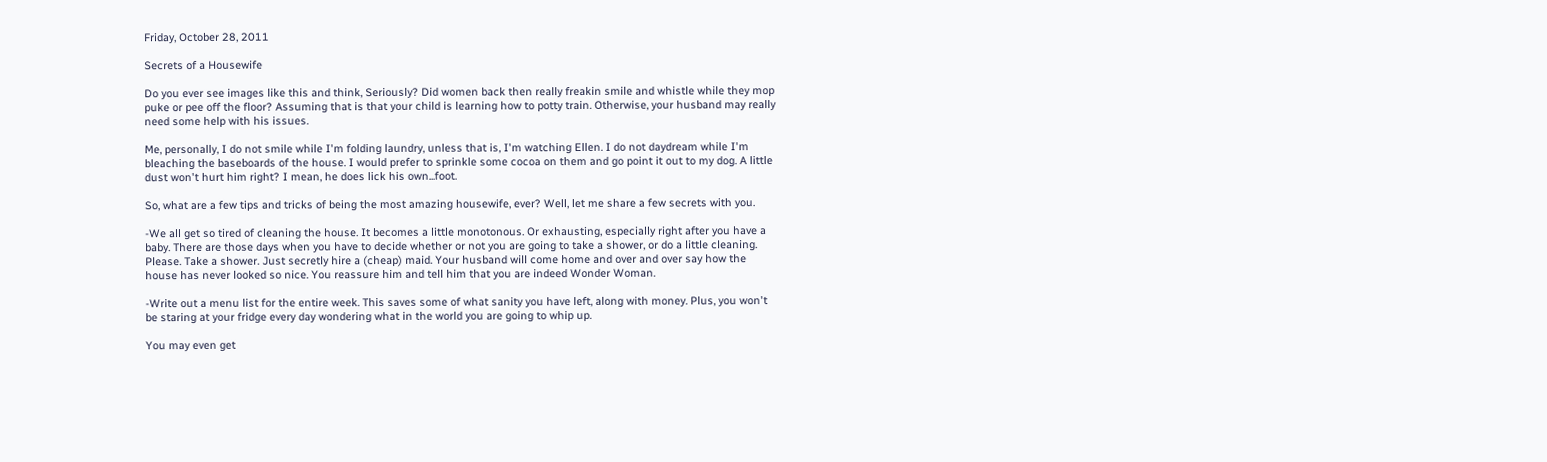Friday, October 28, 2011

Secrets of a Housewife

Do you ever see images like this and think, Seriously? Did women back then really freakin smile and whistle while they mop puke or pee off the floor? Assuming that is that your child is learning how to potty train. Otherwise, your husband may really need some help with his issues.

Me, personally, I do not smile while I'm folding laundry, unless that is, I'm watching Ellen. I do not daydream while I'm bleaching the baseboards of the house. I would prefer to sprinkle some cocoa on them and go point it out to my dog. A little dust won't hurt him right? I mean, he does lick his own...foot.

So, what are a few tips and tricks of being the most amazing housewife, ever? Well, let me share a few secrets with you.

-We all get so tired of cleaning the house. It becomes a little monotonous. Or exhausting, especially right after you have a baby. There are those days when you have to decide whether or not you are going to take a shower, or do a little cleaning. Please. Take a shower. Just secretly hire a (cheap) maid. Your husband will come home and over and over say how the house has never looked so nice. You reassure him and tell him that you are indeed Wonder Woman.

-Write out a menu list for the entire week. This saves some of what sanity you have left, along with money. Plus, you won't be staring at your fridge every day wondering what in the world you are going to whip up.

You may even get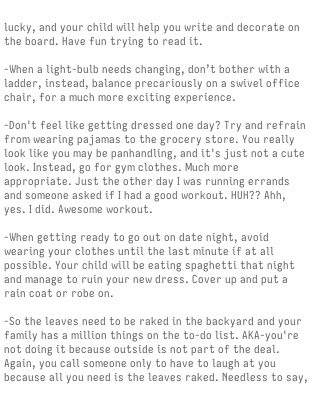lucky, and your child will help you write and decorate on the board. Have fun trying to read it.

-When a light-bulb needs changing, don’t bother with a ladder, instead, balance precariously on a swivel office chair, for a much more exciting experience.

-Don't feel like getting dressed one day? Try and refrain from wearing pajamas to the grocery store. You really look like you may be panhandling, and it's just not a cute look. Instead, go for gym clothes. Much more appropriate. Just the other day I was running errands and someone asked if I had a good workout. HUH?? Ahh, yes. I did. Awesome workout.

-When getting ready to go out on date night, avoid wearing your clothes until the last minute if at all possible. Your child will be eating spaghetti that night and manage to ruin your new dress. Cover up and put a rain coat or robe on.

-So the leaves need to be raked in the backyard and your family has a million things on the to-do list. AKA-you're not doing it because outside is not part of the deal. Again, you call someone only to have to laugh at you because all you need is the leaves raked. Needless to say,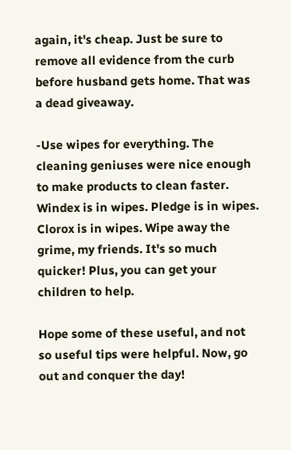again, it's cheap. Just be sure to remove all evidence from the curb before husband gets home. That was a dead giveaway.

-Use wipes for everything. The cleaning geniuses were nice enough to make products to clean faster. Windex is in wipes. Pledge is in wipes. Clorox is in wipes. Wipe away the grime, my friends. It's so much quicker! Plus, you can get your children to help.

Hope some of these useful, and not so useful tips were helpful. Now, go out and conquer the day!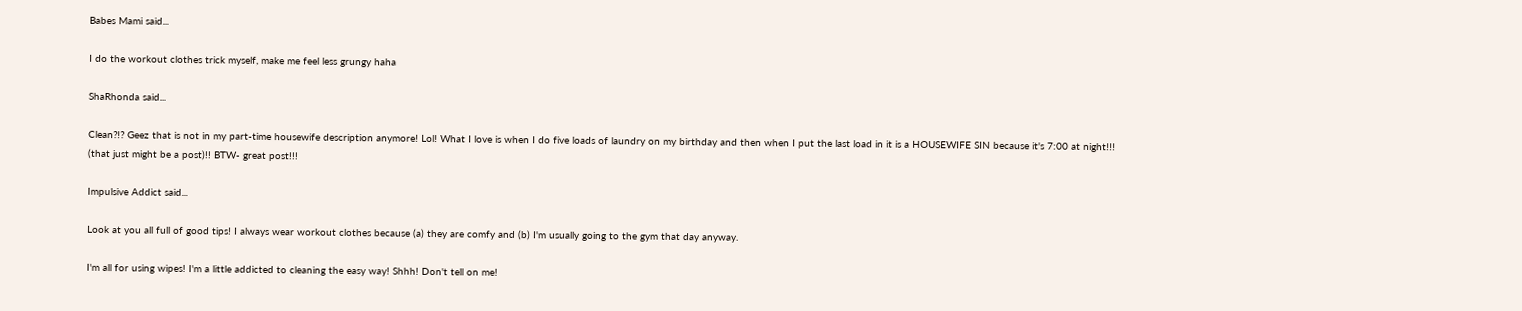Babes Mami said...

I do the workout clothes trick myself, make me feel less grungy haha

ShaRhonda said...

Clean?!? Geez that is not in my part-time housewife description anymore! Lol! What I love is when I do five loads of laundry on my birthday and then when I put the last load in it is a HOUSEWIFE SIN because it's 7:00 at night!!! (that just might be a post)!! BTW- great post!!!

Impulsive Addict said...

Look at you all full of good tips! I always wear workout clothes because (a) they are comfy and (b) I'm usually going to the gym that day anyway.

I'm all for using wipes! I'm a little addicted to cleaning the easy way! Shhh! Don't tell on me!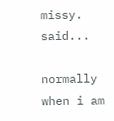missy. said...

normally when i am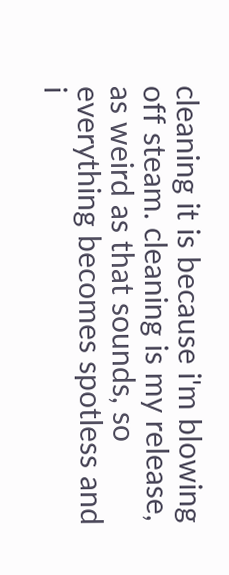cleaning it is because i'm blowing off steam. cleaning is my release, as weird as that sounds, so everything becomes spotless and i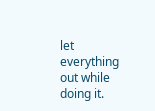let everything out while doing it.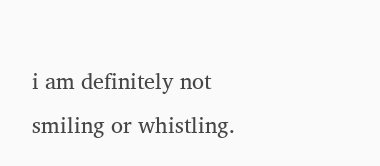i am definitely not smiling or whistling.